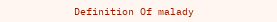Definition Of malady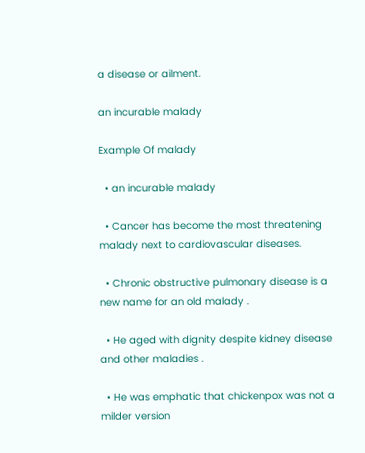a disease or ailment.

an incurable malady

Example Of malady

  • an incurable malady

  • Cancer has become the most threatening malady next to cardiovascular diseases.

  • Chronic obstructive pulmonary disease is a new name for an old malady .

  • He aged with dignity despite kidney disease and other maladies .

  • He was emphatic that chickenpox was not a milder version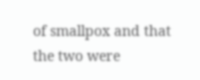of smallpox and that the two were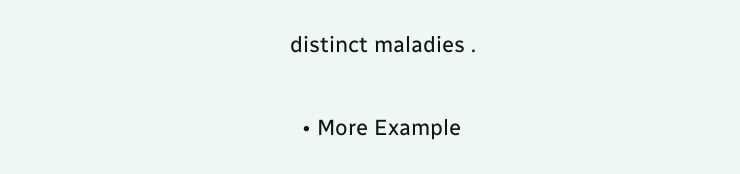distinct maladies .

  • More Example